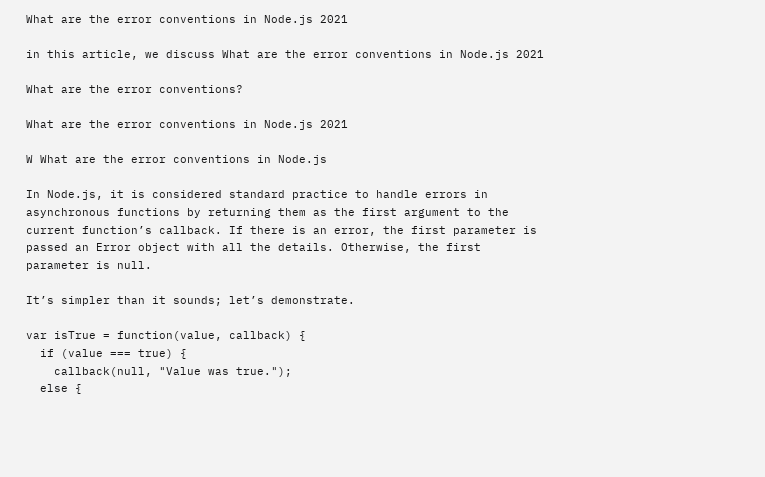What are the error conventions in Node.js 2021

in this article, we discuss What are the error conventions in Node.js 2021

What are the error conventions?

What are the error conventions in Node.js 2021

W What are the error conventions in Node.js

In Node.js, it is considered standard practice to handle errors in asynchronous functions by returning them as the first argument to the current function’s callback. If there is an error, the first parameter is passed an Error object with all the details. Otherwise, the first parameter is null.

It’s simpler than it sounds; let’s demonstrate.

var isTrue = function(value, callback) {
  if (value === true) {
    callback(null, "Value was true.");
  else {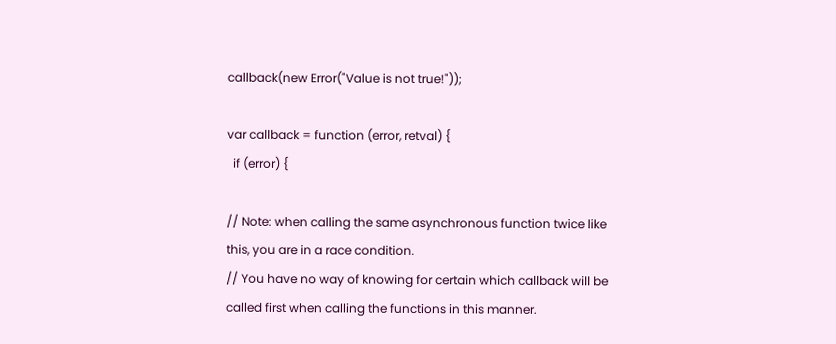callback(new Error("Value is not true!"));

var callback = function (error, retval) {
  if (error) {

// Note: when calling the same asynchronous function twice like this, you are in a race condition.
// You have no way of knowing for certain which callback will be called first when calling the functions in this manner.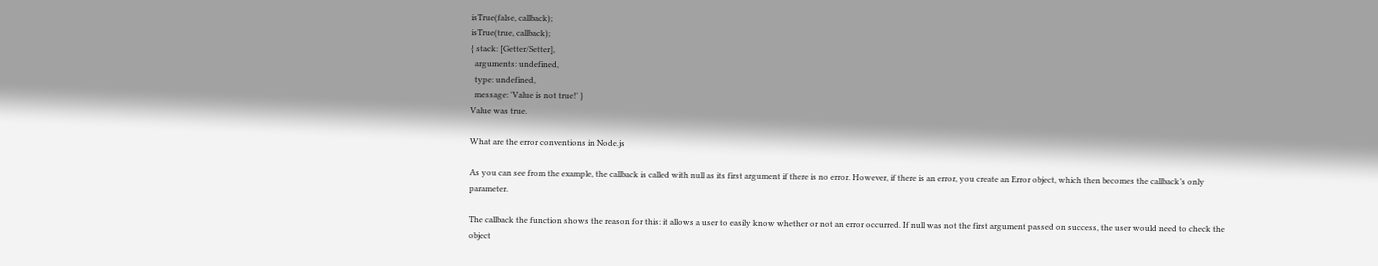isTrue(false, callback);
isTrue(true, callback);
{ stack: [Getter/Setter],
  arguments: undefined,
  type: undefined,
  message: 'Value is not true!' }
Value was true.

What are the error conventions in Node.js

As you can see from the example, the callback is called with null as its first argument if there is no error. However, if there is an error, you create an Error object, which then becomes the callback’s only parameter.

The callback the function shows the reason for this: it allows a user to easily know whether or not an error occurred. If null was not the first argument passed on success, the user would need to check the object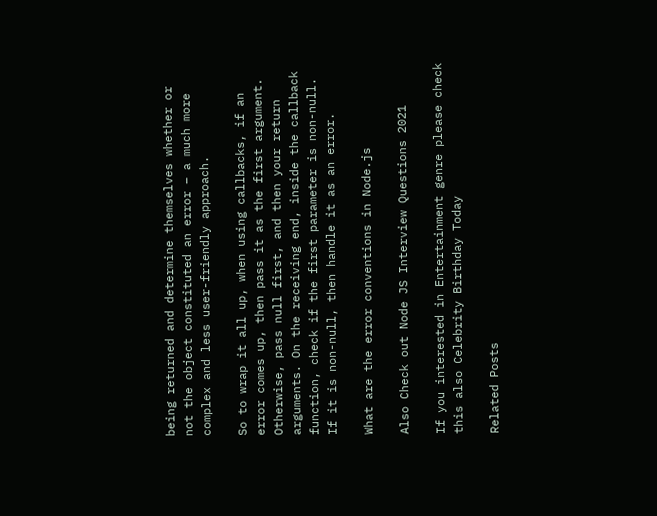being returned and determine themselves whether or not the object constituted an error – a much more complex and less user-friendly approach.

So to wrap it all up, when using callbacks, if an error comes up, then pass it as the first argument. Otherwise, pass null first, and then your return arguments. On the receiving end, inside the callback function, check if the first parameter is non-null. If it is non-null, then handle it as an error.

What are the error conventions in Node.js

Also Check out Node JS Interview Questions 2021

If you interested in Entertainment genre please check this also Celebrity Birthday Today

Related Posts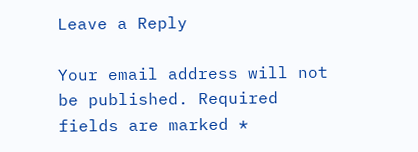Leave a Reply

Your email address will not be published. Required fields are marked *